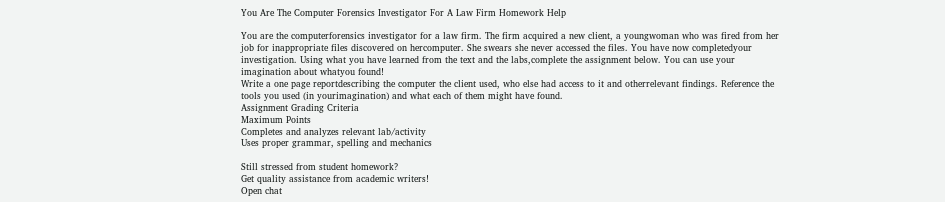You Are The Computer Forensics Investigator For A Law Firm Homework Help

You are the computerforensics investigator for a law firm. The firm acquired a new client, a youngwoman who was fired from her job for inappropriate files discovered on hercomputer. She swears she never accessed the files. You have now completedyour investigation. Using what you have learned from the text and the labs,complete the assignment below. You can use your imagination about whatyou found!
Write a one page reportdescribing the computer the client used, who else had access to it and otherrelevant findings. Reference the tools you used (in yourimagination) and what each of them might have found.
Assignment Grading Criteria
Maximum Points
Completes and analyzes relevant lab/activity
Uses proper grammar, spelling and mechanics

Still stressed from student homework?
Get quality assistance from academic writers!
Open chat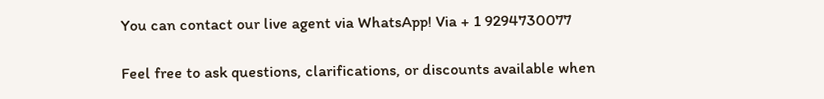You can contact our live agent via WhatsApp! Via + 1 9294730077

Feel free to ask questions, clarifications, or discounts available when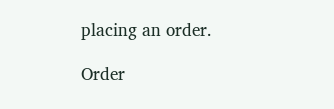placing an order.

Order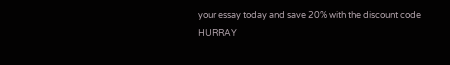your essay today and save 20% with the discount code HURRAY